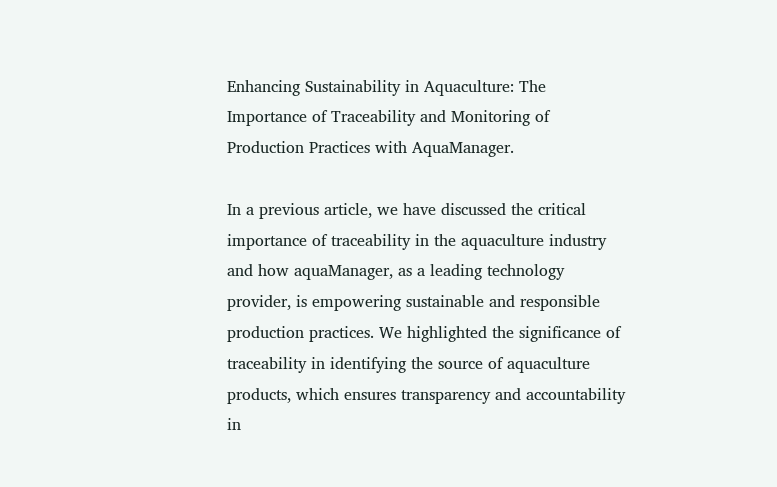Enhancing Sustainability in Aquaculture: The Importance of Traceability and Monitoring of Production Practices with AquaManager.

In a previous article, we have discussed the critical importance of traceability in the aquaculture industry and how aquaManager, as a leading technology provider, is empowering sustainable and responsible production practices. We highlighted the significance of traceability in identifying the source of aquaculture products, which ensures transparency and accountability in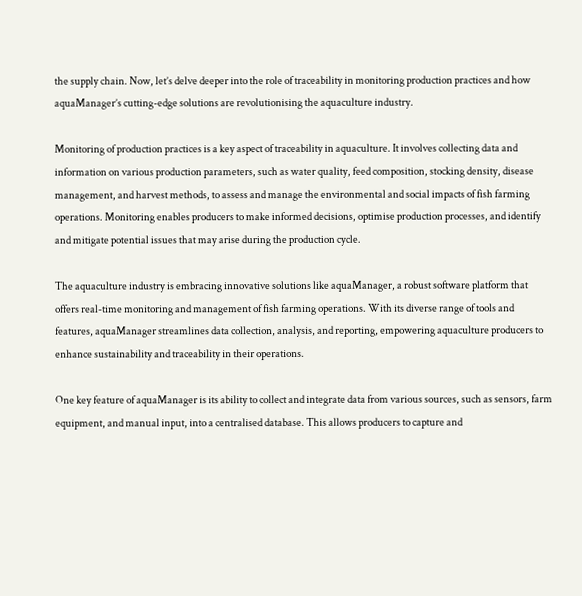the supply chain. Now, let’s delve deeper into the role of traceability in monitoring production practices and how aquaManager’s cutting-edge solutions are revolutionising the aquaculture industry.

Monitoring of production practices is a key aspect of traceability in aquaculture. It involves collecting data and information on various production parameters, such as water quality, feed composition, stocking density, disease management, and harvest methods, to assess and manage the environmental and social impacts of fish farming operations. Monitoring enables producers to make informed decisions, optimise production processes, and identify and mitigate potential issues that may arise during the production cycle.

The aquaculture industry is embracing innovative solutions like aquaManager, a robust software platform that offers real-time monitoring and management of fish farming operations. With its diverse range of tools and features, aquaManager streamlines data collection, analysis, and reporting, empowering aquaculture producers to enhance sustainability and traceability in their operations.

One key feature of aquaManager is its ability to collect and integrate data from various sources, such as sensors, farm equipment, and manual input, into a centralised database. This allows producers to capture and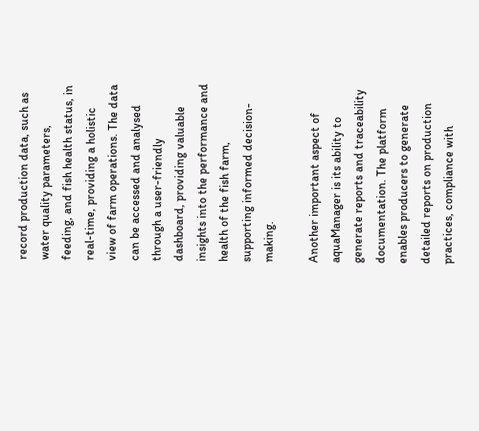record production data, such as water quality parameters, feeding, and fish health status, in real-time, providing a holistic view of farm operations. The data can be accessed and analysed through a user-friendly dashboard, providing valuable insights into the performance and health of the fish farm, supporting informed decision-making.

Another important aspect of aquaManager is its ability to generate reports and traceability documentation. The platform enables producers to generate detailed reports on production practices, compliance with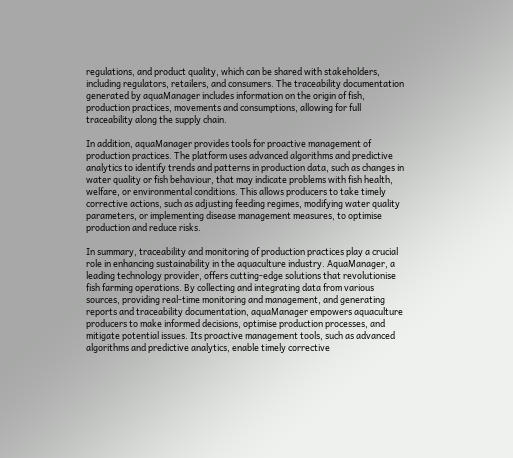regulations, and product quality, which can be shared with stakeholders, including regulators, retailers, and consumers. The traceability documentation generated by aquaManager includes information on the origin of fish, production practices, movements and consumptions, allowing for full traceability along the supply chain.

In addition, aquaManager provides tools for proactive management of production practices. The platform uses advanced algorithms and predictive analytics to identify trends and patterns in production data, such as changes in water quality or fish behaviour, that may indicate problems with fish health, welfare, or environmental conditions. This allows producers to take timely corrective actions, such as adjusting feeding regimes, modifying water quality parameters, or implementing disease management measures, to optimise production and reduce risks.

In summary, traceability and monitoring of production practices play a crucial role in enhancing sustainability in the aquaculture industry. AquaManager, a leading technology provider, offers cutting-edge solutions that revolutionise fish farming operations. By collecting and integrating data from various sources, providing real-time monitoring and management, and generating reports and traceability documentation, aquaManager empowers aquaculture producers to make informed decisions, optimise production processes, and mitigate potential issues. Its proactive management tools, such as advanced algorithms and predictive analytics, enable timely corrective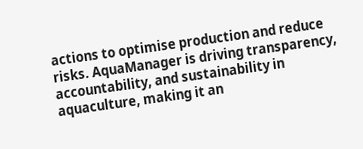actions to optimise production and reduce risks. AquaManager is driving transparency, accountability, and sustainability in aquaculture, making it an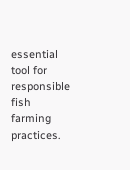essential tool for responsible fish farming practices.